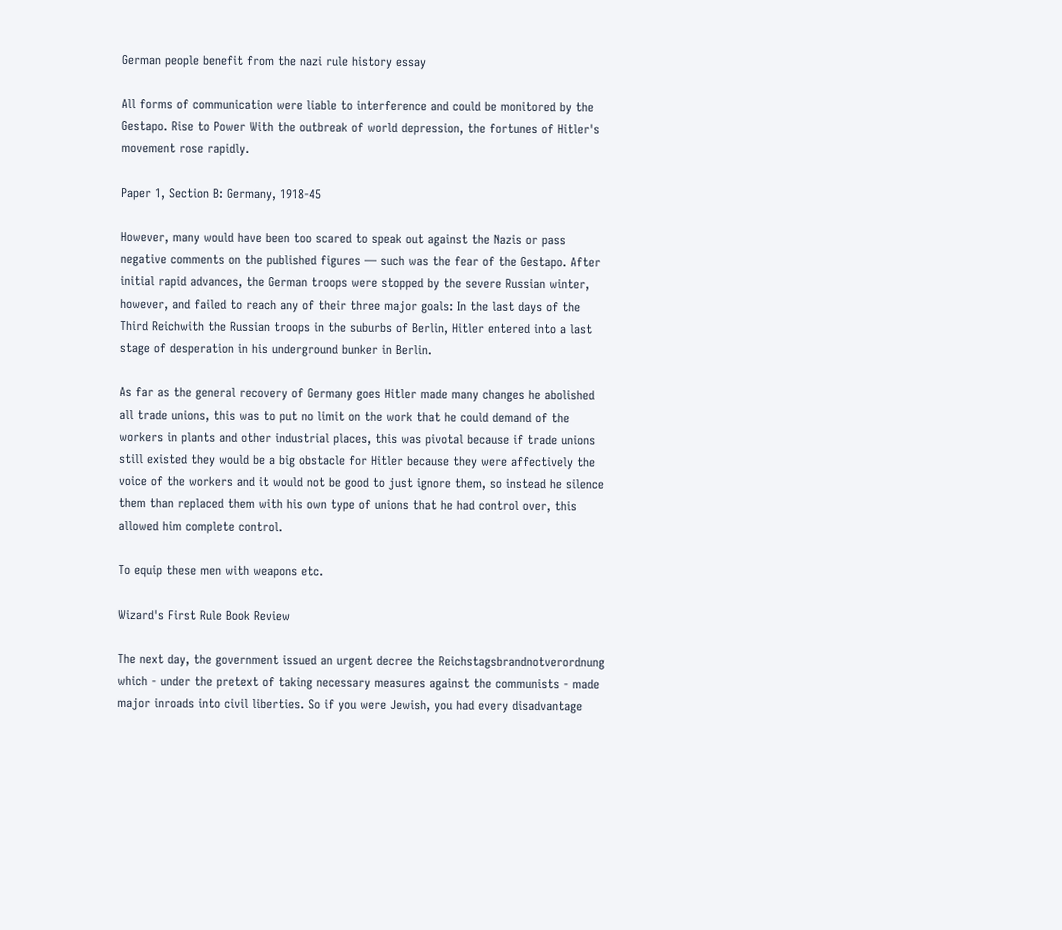German people benefit from the nazi rule history essay

All forms of communication were liable to interference and could be monitored by the Gestapo. Rise to Power With the outbreak of world depression, the fortunes of Hitler's movement rose rapidly.

Paper 1, Section B: Germany, 1918-45

However, many would have been too scared to speak out against the Nazis or pass negative comments on the published figures — such was the fear of the Gestapo. After initial rapid advances, the German troops were stopped by the severe Russian winter, however, and failed to reach any of their three major goals: In the last days of the Third Reichwith the Russian troops in the suburbs of Berlin, Hitler entered into a last stage of desperation in his underground bunker in Berlin.

As far as the general recovery of Germany goes Hitler made many changes he abolished all trade unions, this was to put no limit on the work that he could demand of the workers in plants and other industrial places, this was pivotal because if trade unions still existed they would be a big obstacle for Hitler because they were affectively the voice of the workers and it would not be good to just ignore them, so instead he silence them than replaced them with his own type of unions that he had control over, this allowed him complete control.

To equip these men with weapons etc.

Wizard's First Rule Book Review

The next day, the government issued an urgent decree the Reichstagsbrandnotverordnung which - under the pretext of taking necessary measures against the communists - made major inroads into civil liberties. So if you were Jewish, you had every disadvantage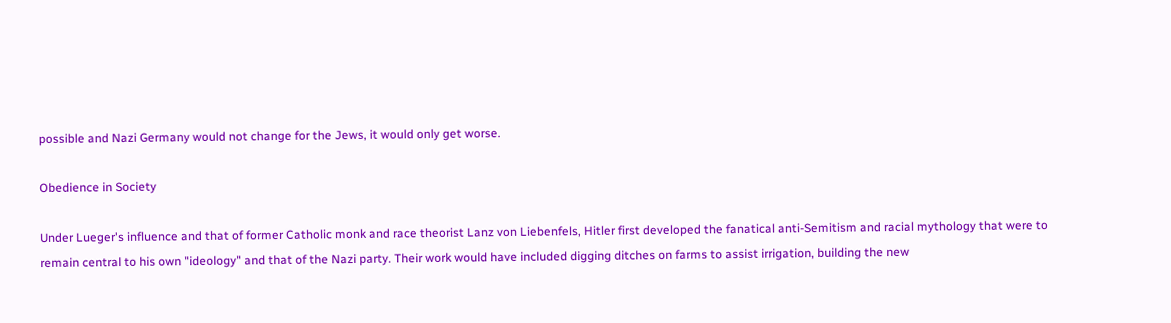possible and Nazi Germany would not change for the Jews, it would only get worse.

Obedience in Society

Under Lueger's influence and that of former Catholic monk and race theorist Lanz von Liebenfels, Hitler first developed the fanatical anti-Semitism and racial mythology that were to remain central to his own "ideology" and that of the Nazi party. Their work would have included digging ditches on farms to assist irrigation, building the new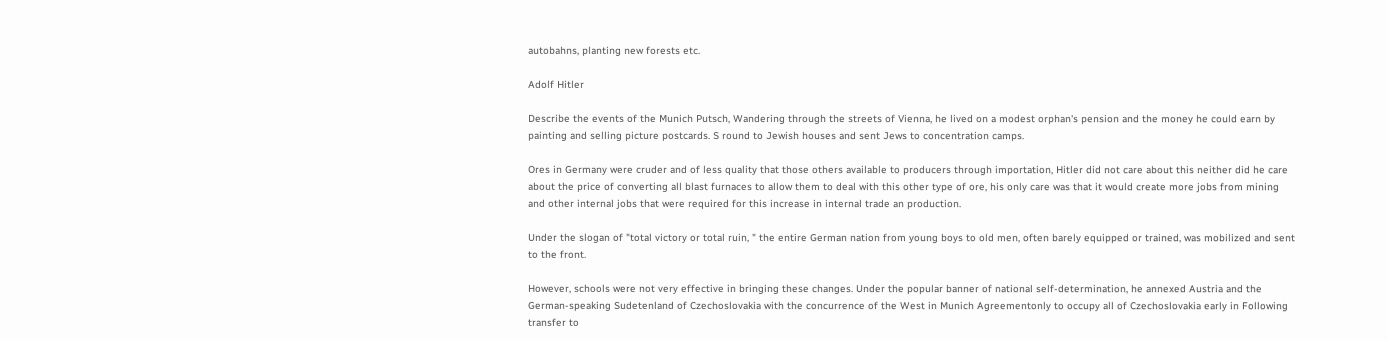autobahns, planting new forests etc.

Adolf Hitler

Describe the events of the Munich Putsch, Wandering through the streets of Vienna, he lived on a modest orphan's pension and the money he could earn by painting and selling picture postcards. S round to Jewish houses and sent Jews to concentration camps.

Ores in Germany were cruder and of less quality that those others available to producers through importation, Hitler did not care about this neither did he care about the price of converting all blast furnaces to allow them to deal with this other type of ore, his only care was that it would create more jobs from mining and other internal jobs that were required for this increase in internal trade an production.

Under the slogan of "total victory or total ruin, " the entire German nation from young boys to old men, often barely equipped or trained, was mobilized and sent to the front.

However, schools were not very effective in bringing these changes. Under the popular banner of national self-determination, he annexed Austria and the German-speaking Sudetenland of Czechoslovakia with the concurrence of the West in Munich Agreementonly to occupy all of Czechoslovakia early in Following transfer to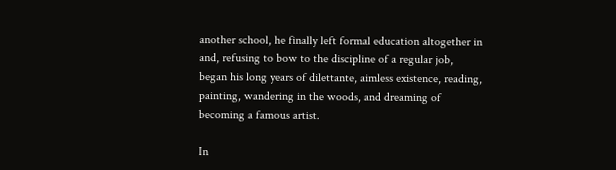another school, he finally left formal education altogether in and, refusing to bow to the discipline of a regular job, began his long years of dilettante, aimless existence, reading, painting, wandering in the woods, and dreaming of becoming a famous artist.

In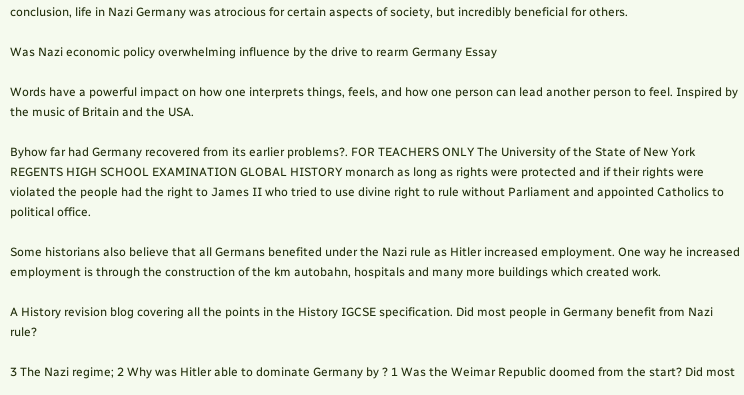conclusion, life in Nazi Germany was atrocious for certain aspects of society, but incredibly beneficial for others.

Was Nazi economic policy overwhelming influence by the drive to rearm Germany Essay

Words have a powerful impact on how one interprets things, feels, and how one person can lead another person to feel. Inspired by the music of Britain and the USA.

Byhow far had Germany recovered from its earlier problems?. FOR TEACHERS ONLY The University of the State of New York REGENTS HIGH SCHOOL EXAMINATION GLOBAL HISTORY monarch as long as rights were protected and if their rights were violated the people had the right to James II who tried to use divine right to rule without Parliament and appointed Catholics to political office.

Some historians also believe that all Germans benefited under the Nazi rule as Hitler increased employment. One way he increased employment is through the construction of the km autobahn, hospitals and many more buildings which created work.

A History revision blog covering all the points in the History IGCSE specification. Did most people in Germany benefit from Nazi rule?

3 The Nazi regime; 2 Why was Hitler able to dominate Germany by ? 1 Was the Weimar Republic doomed from the start? Did most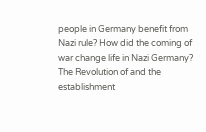people in Germany benefit from Nazi rule? How did the coming of war change life in Nazi Germany? The Revolution of and the establishment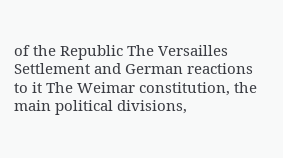of the Republic The Versailles Settlement and German reactions to it The Weimar constitution, the main political divisions,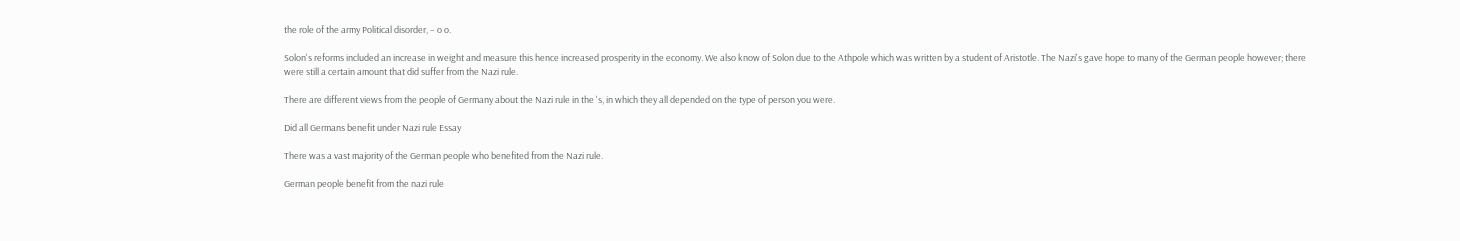the role of the army Political disorder, – o o.

Solon's reforms included an increase in weight and measure this hence increased prosperity in the economy. We also know of Solon due to the Athpole which was written by a student of Aristotle. The Nazi's gave hope to many of the German people however; there were still a certain amount that did suffer from the Nazi rule.

There are different views from the people of Germany about the Nazi rule in the 's, in which they all depended on the type of person you were.

Did all Germans benefit under Nazi rule Essay

There was a vast majority of the German people who benefited from the Nazi rule.

German people benefit from the nazi rule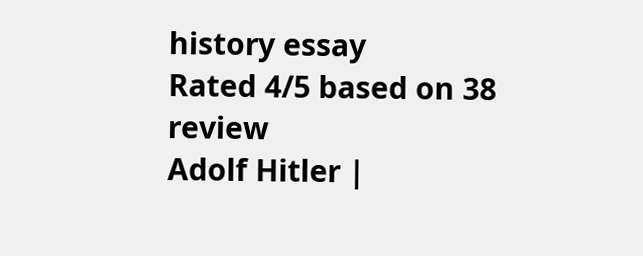history essay
Rated 4/5 based on 38 review
Adolf Hitler |